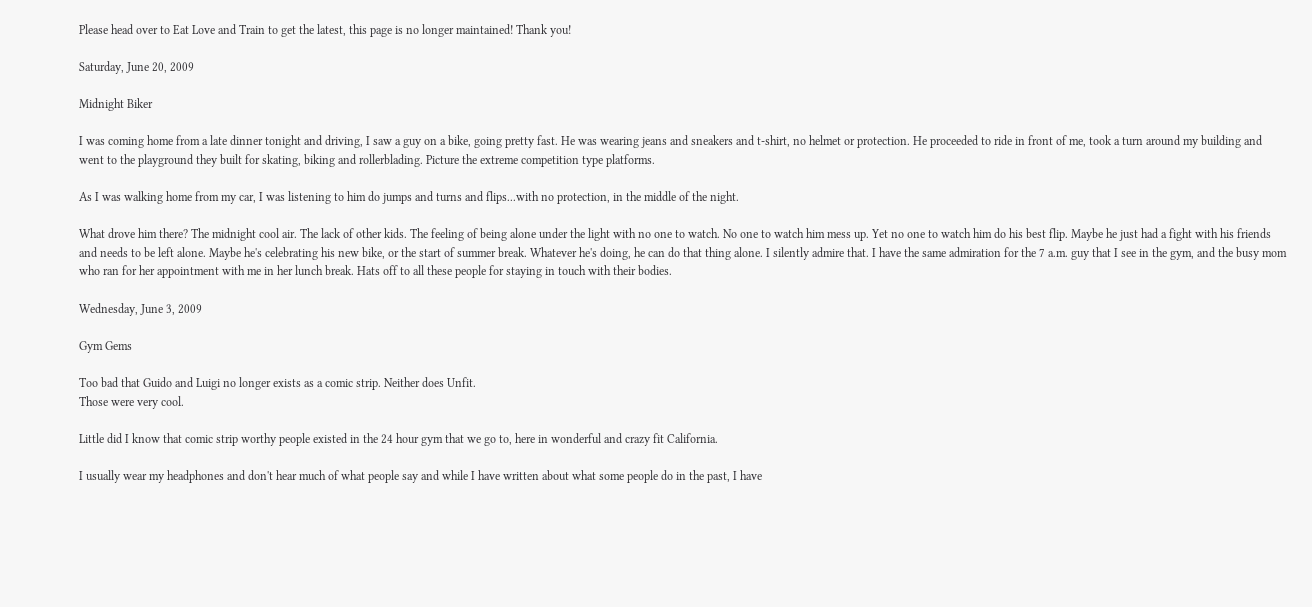Please head over to Eat Love and Train to get the latest, this page is no longer maintained! Thank you!

Saturday, June 20, 2009

Midnight Biker

I was coming home from a late dinner tonight and driving, I saw a guy on a bike, going pretty fast. He was wearing jeans and sneakers and t-shirt, no helmet or protection. He proceeded to ride in front of me, took a turn around my building and went to the playground they built for skating, biking and rollerblading. Picture the extreme competition type platforms.

As I was walking home from my car, I was listening to him do jumps and turns and flips...with no protection, in the middle of the night.

What drove him there? The midnight cool air. The lack of other kids. The feeling of being alone under the light with no one to watch. No one to watch him mess up. Yet no one to watch him do his best flip. Maybe he just had a fight with his friends and needs to be left alone. Maybe he's celebrating his new bike, or the start of summer break. Whatever he's doing, he can do that thing alone. I silently admire that. I have the same admiration for the 7 a.m. guy that I see in the gym, and the busy mom who ran for her appointment with me in her lunch break. Hats off to all these people for staying in touch with their bodies.

Wednesday, June 3, 2009

Gym Gems

Too bad that Guido and Luigi no longer exists as a comic strip. Neither does Unfit.
Those were very cool.

Little did I know that comic strip worthy people existed in the 24 hour gym that we go to, here in wonderful and crazy fit California.

I usually wear my headphones and don't hear much of what people say and while I have written about what some people do in the past, I have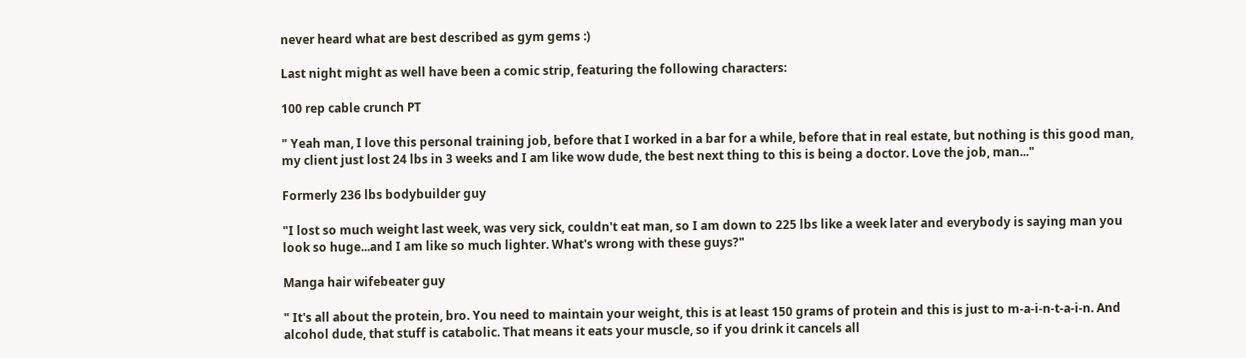never heard what are best described as gym gems :)

Last night might as well have been a comic strip, featuring the following characters:

100 rep cable crunch PT

" Yeah man, I love this personal training job, before that I worked in a bar for a while, before that in real estate, but nothing is this good man, my client just lost 24 lbs in 3 weeks and I am like wow dude, the best next thing to this is being a doctor. Love the job, man..."

Formerly 236 lbs bodybuilder guy

"I lost so much weight last week, was very sick, couldn't eat man, so I am down to 225 lbs like a week later and everybody is saying man you look so huge...and I am like so much lighter. What's wrong with these guys?"

Manga hair wifebeater guy

" It's all about the protein, bro. You need to maintain your weight, this is at least 150 grams of protein and this is just to m-a-i-n-t-a-i-n. And alcohol dude, that stuff is catabolic. That means it eats your muscle, so if you drink it cancels all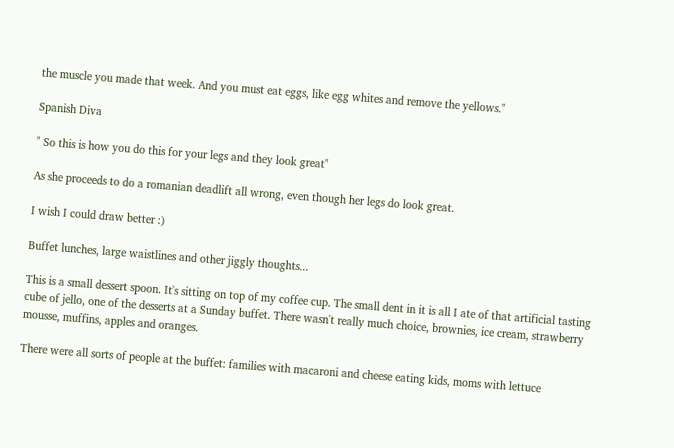the muscle you made that week. And you must eat eggs, like egg whites and remove the yellows."

Spanish Diva

" So this is how you do this for your legs and they look great"

As she proceeds to do a romanian deadlift all wrong, even though her legs do look great.

I wish I could draw better :)

Buffet lunches, large waistlines and other jiggly thoughts...

This is a small dessert spoon. It's sitting on top of my coffee cup. The small dent in it is all I ate of that artificial tasting cube of jello, one of the desserts at a Sunday buffet. There wasn't really much choice, brownies, ice cream, strawberry mousse, muffins, apples and oranges.

There were all sorts of people at the buffet: families with macaroni and cheese eating kids, moms with lettuce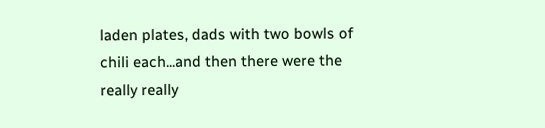laden plates, dads with two bowls of chili each...and then there were the really really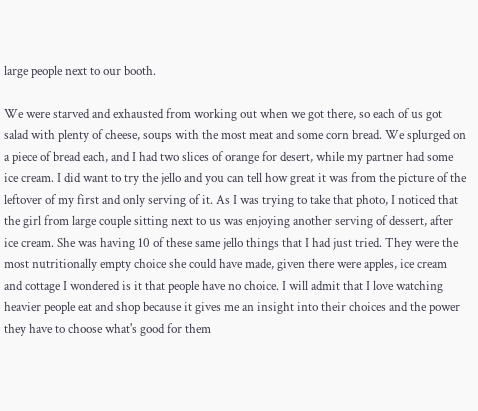large people next to our booth.

We were starved and exhausted from working out when we got there, so each of us got salad with plenty of cheese, soups with the most meat and some corn bread. We splurged on a piece of bread each, and I had two slices of orange for desert, while my partner had some ice cream. I did want to try the jello and you can tell how great it was from the picture of the leftover of my first and only serving of it. As I was trying to take that photo, I noticed that the girl from large couple sitting next to us was enjoying another serving of dessert, after ice cream. She was having 10 of these same jello things that I had just tried. They were the most nutritionally empty choice she could have made, given there were apples, ice cream and cottage I wondered is it that people have no choice. I will admit that I love watching heavier people eat and shop because it gives me an insight into their choices and the power they have to choose what's good for them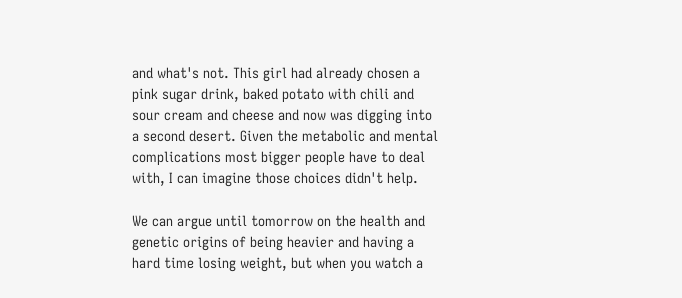and what's not. This girl had already chosen a pink sugar drink, baked potato with chili and sour cream and cheese and now was digging into a second desert. Given the metabolic and mental complications most bigger people have to deal with, I can imagine those choices didn't help.

We can argue until tomorrow on the health and genetic origins of being heavier and having a hard time losing weight, but when you watch a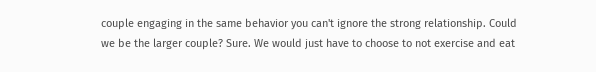couple engaging in the same behavior you can't ignore the strong relationship. Could we be the larger couple? Sure. We would just have to choose to not exercise and eat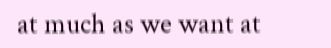at much as we want at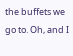the buffets we go to. Oh, and I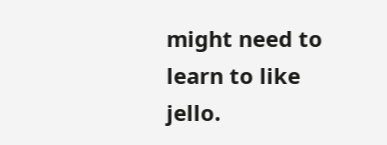might need to learn to like jello.